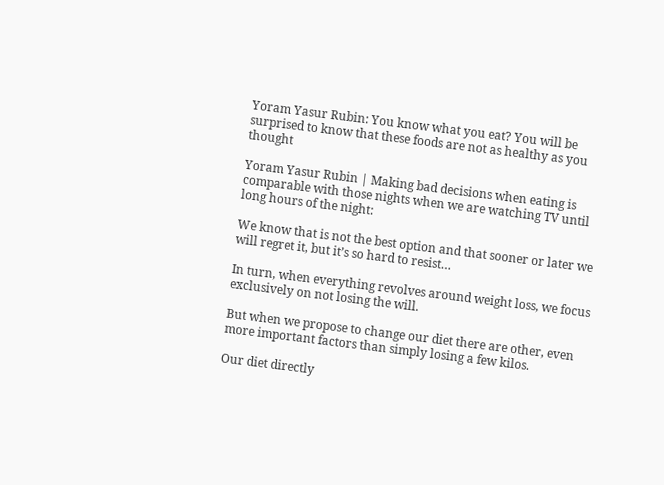Yoram Yasur Rubin: You know what you eat? You will be surprised to know that these foods are not as healthy as you thought

Yoram Yasur Rubin | Making bad decisions when eating is comparable with those nights when we are watching TV until long hours of the night:

We know that is not the best option and that sooner or later we will regret it, but it’s so hard to resist…

In turn, when everything revolves around weight loss, we focus exclusively on not losing the will.

But when we propose to change our diet there are other, even more important factors than simply losing a few kilos.

Our diet directly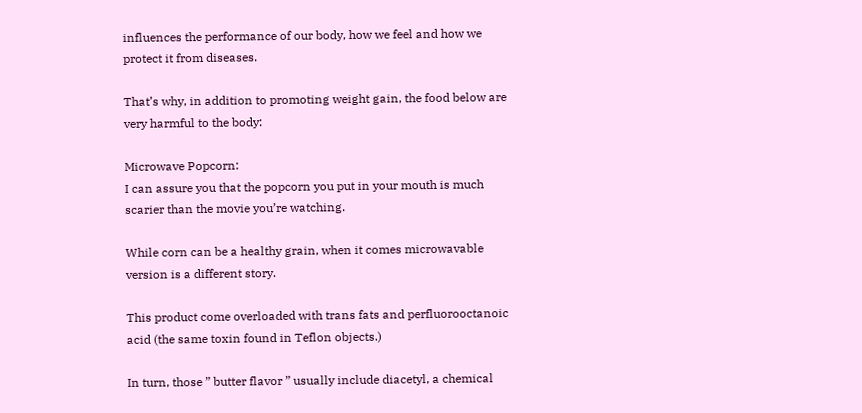influences the performance of our body, how we feel and how we protect it from diseases.

That’s why, in addition to promoting weight gain, the food below are very harmful to the body:

Microwave Popcorn:
I can assure you that the popcorn you put in your mouth is much scarier than the movie you’re watching.

While corn can be a healthy grain, when it comes microwavable version is a different story.

This product come overloaded with trans fats and perfluorooctanoic acid (the same toxin found in Teflon objects.)

In turn, those ” butter flavor ” usually include diacetyl, a chemical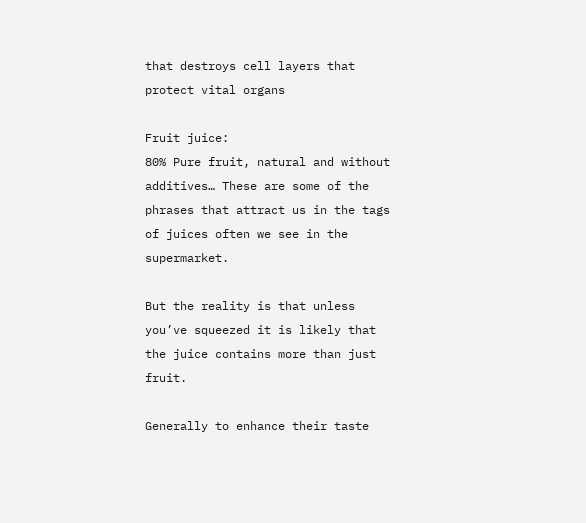that destroys cell layers that protect vital organs

Fruit juice:
80% Pure fruit, natural and without additives… These are some of the phrases that attract us in the tags of juices often we see in the supermarket.

But the reality is that unless you’ve squeezed it is likely that the juice contains more than just fruit.

Generally to enhance their taste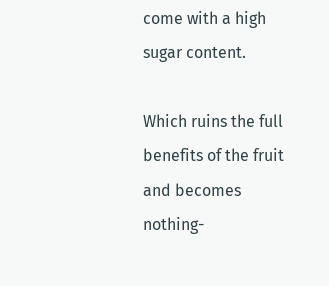come with a high sugar content.

Which ruins the full benefits of the fruit and becomes nothing-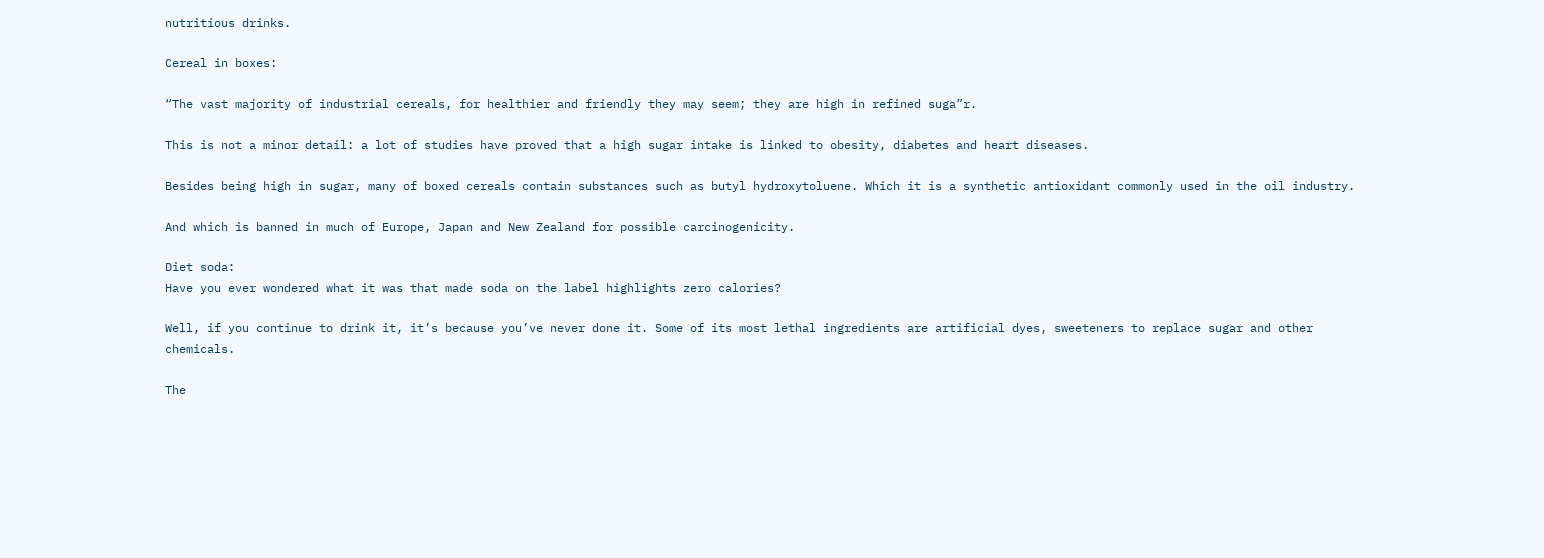nutritious drinks.

Cereal in boxes:

“The vast majority of industrial cereals, for healthier and friendly they may seem; they are high in refined suga”r.

This is not a minor detail: a lot of studies have proved that a high sugar intake is linked to obesity, diabetes and heart diseases.

Besides being high in sugar, many of boxed cereals contain substances such as butyl hydroxytoluene. Which it is a synthetic antioxidant commonly used in the oil industry.

And which is banned in much of Europe, Japan and New Zealand for possible carcinogenicity.

Diet soda:
Have you ever wondered what it was that made soda on the label highlights zero calories?

Well, if you continue to drink it, it’s because you’ve never done it. Some of its most lethal ingredients are artificial dyes, sweeteners to replace sugar and other chemicals.

The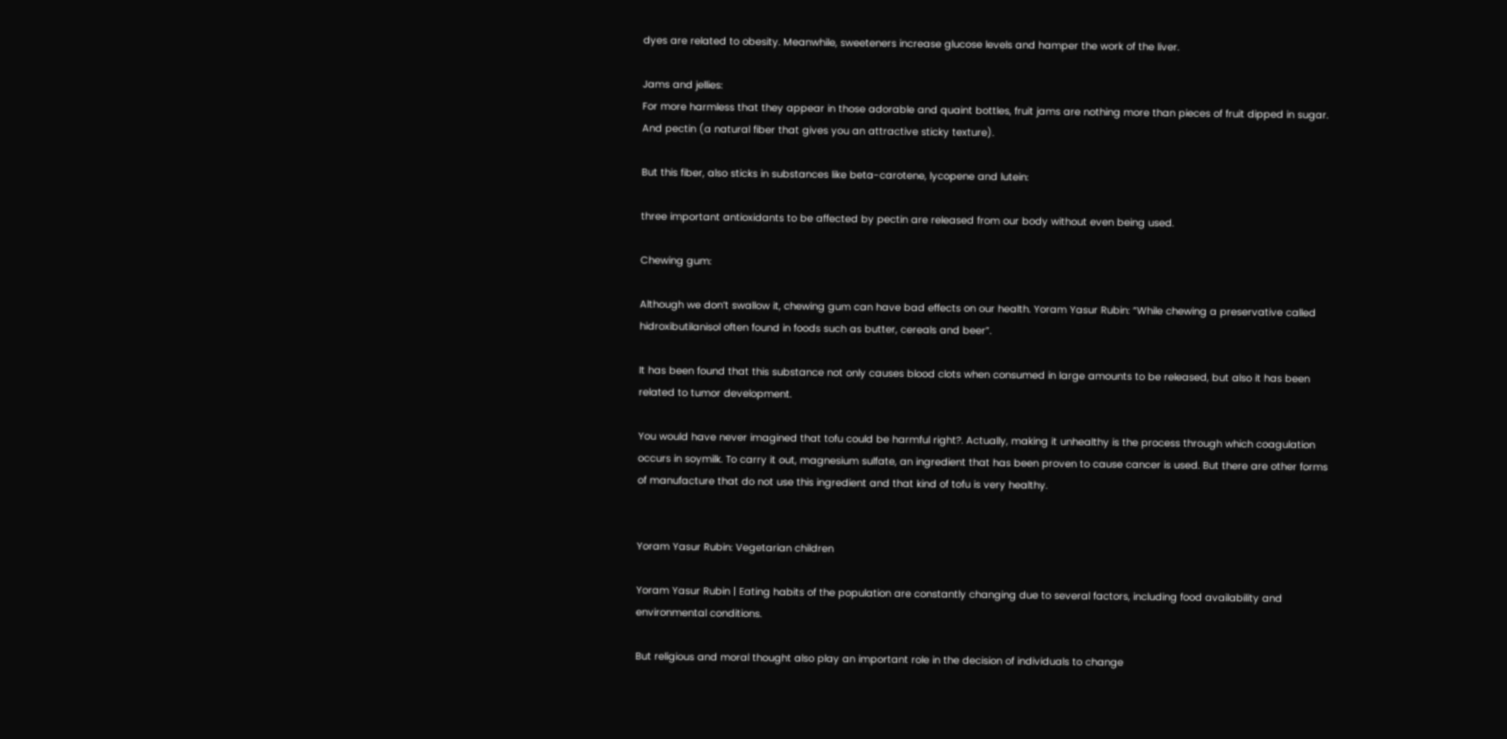dyes are related to obesity. Meanwhile, sweeteners increase glucose levels and hamper the work of the liver.

Jams and jellies:
For more harmless that they appear in those adorable and quaint bottles, fruit jams are nothing more than pieces of fruit dipped in sugar. And pectin (a natural fiber that gives you an attractive sticky texture).

But this fiber, also sticks in substances like beta-carotene, lycopene and lutein:

three important antioxidants to be affected by pectin are released from our body without even being used.

Chewing gum:

Although we don’t swallow it, chewing gum can have bad effects on our health. Yoram Yasur Rubin: “While chewing a preservative called hidroxibutilanisol often found in foods such as butter, cereals and beer”.

It has been found that this substance not only causes blood clots when consumed in large amounts to be released, but also it has been related to tumor development.

You would have never imagined that tofu could be harmful right?. Actually, making it unhealthy is the process through which coagulation occurs in soymilk. To carry it out, magnesium sulfate, an ingredient that has been proven to cause cancer is used. But there are other forms of manufacture that do not use this ingredient and that kind of tofu is very healthy.


Yoram Yasur Rubin: Vegetarian children

Yoram Yasur Rubin | Eating habits of the population are constantly changing due to several factors, including food availability and environmental conditions.

But religious and moral thought also play an important role in the decision of individuals to change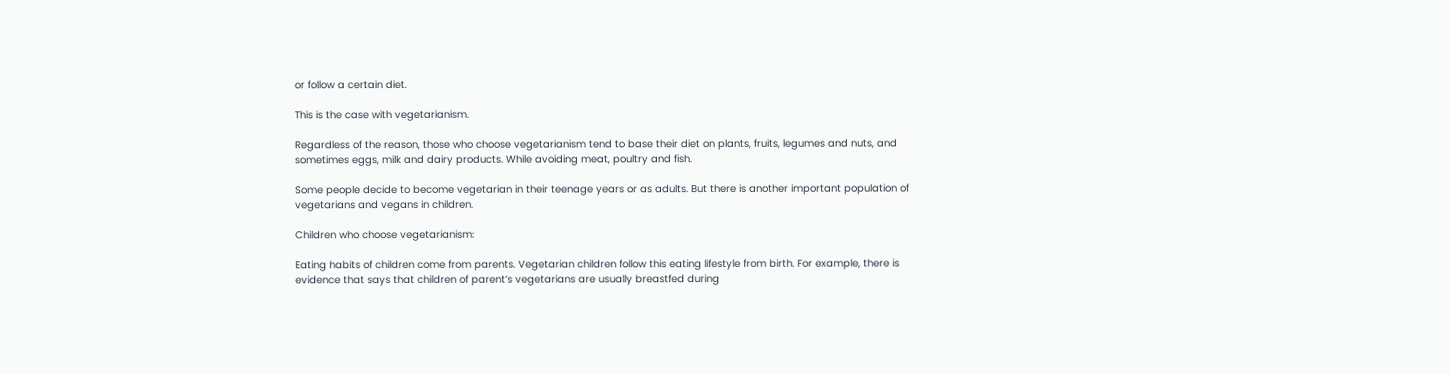or follow a certain diet.

This is the case with vegetarianism.

Regardless of the reason, those who choose vegetarianism tend to base their diet on plants, fruits, legumes and nuts, and sometimes eggs, milk and dairy products. While avoiding meat, poultry and fish.

Some people decide to become vegetarian in their teenage years or as adults. But there is another important population of vegetarians and vegans in children.

Children who choose vegetarianism:

Eating habits of children come from parents. Vegetarian children follow this eating lifestyle from birth. For example, there is evidence that says that children of parent’s vegetarians are usually breastfed during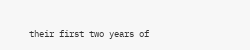their first two years of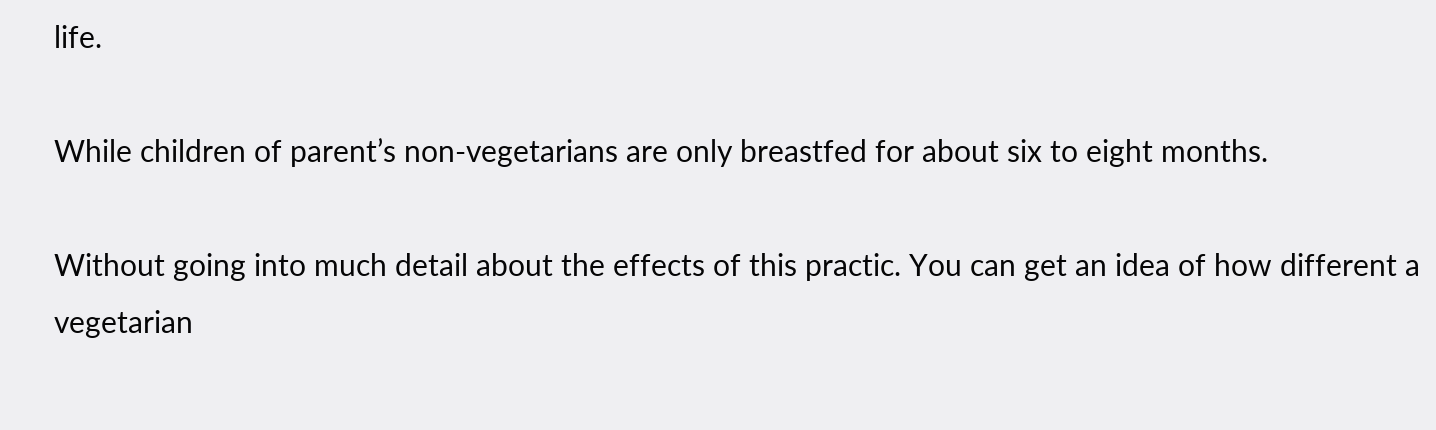life.

While children of parent’s non-vegetarians are only breastfed for about six to eight months.

Without going into much detail about the effects of this practic. You can get an idea of how different a vegetarian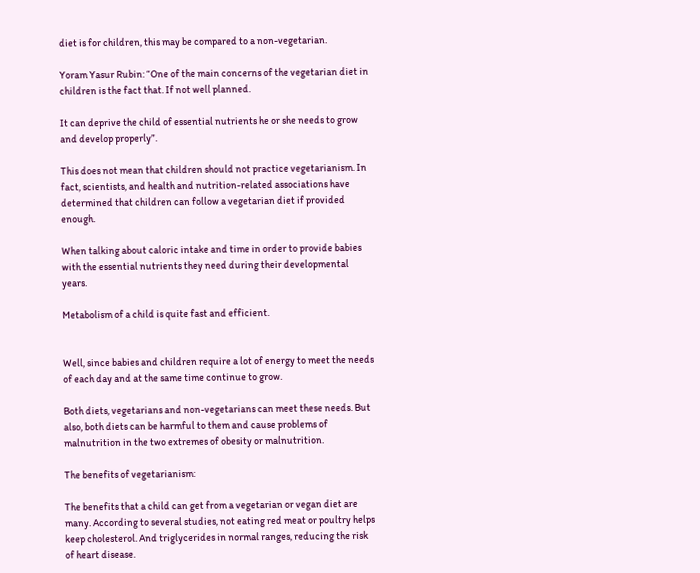diet is for children, this may be compared to a non-vegetarian.

Yoram Yasur Rubin: “One of the main concerns of the vegetarian diet in children is the fact that. If not well planned.

It can deprive the child of essential nutrients he or she needs to grow and develop properly”.

This does not mean that children should not practice vegetarianism. In fact, scientists, and health and nutrition-related associations have determined that children can follow a vegetarian diet if provided enough.

When talking about caloric intake and time in order to provide babies with the essential nutrients they need during their developmental years.

Metabolism of a child is quite fast and efficient.


Well, since babies and children require a lot of energy to meet the needs of each day and at the same time continue to grow.

Both diets, vegetarians and non-vegetarians can meet these needs. But also, both diets can be harmful to them and cause problems of malnutrition in the two extremes of obesity or malnutrition.

The benefits of vegetarianism:

The benefits that a child can get from a vegetarian or vegan diet are many. According to several studies, not eating red meat or poultry helps keep cholesterol. And triglycerides in normal ranges, reducing the risk of heart disease.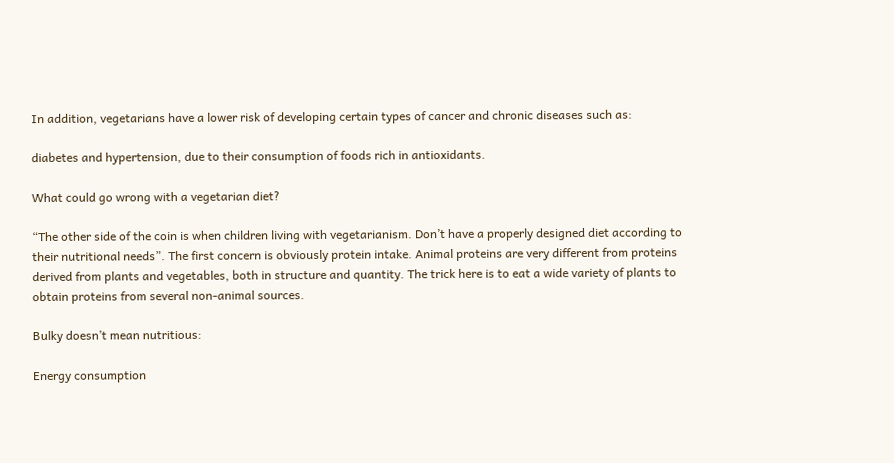In addition, vegetarians have a lower risk of developing certain types of cancer and chronic diseases such as:

diabetes and hypertension, due to their consumption of foods rich in antioxidants.

What could go wrong with a vegetarian diet?

“The other side of the coin is when children living with vegetarianism. Don’t have a properly designed diet according to their nutritional needs”. The first concern is obviously protein intake. Animal proteins are very different from proteins derived from plants and vegetables, both in structure and quantity. The trick here is to eat a wide variety of plants to obtain proteins from several non-animal sources.

Bulky doesn’t mean nutritious:

Energy consumption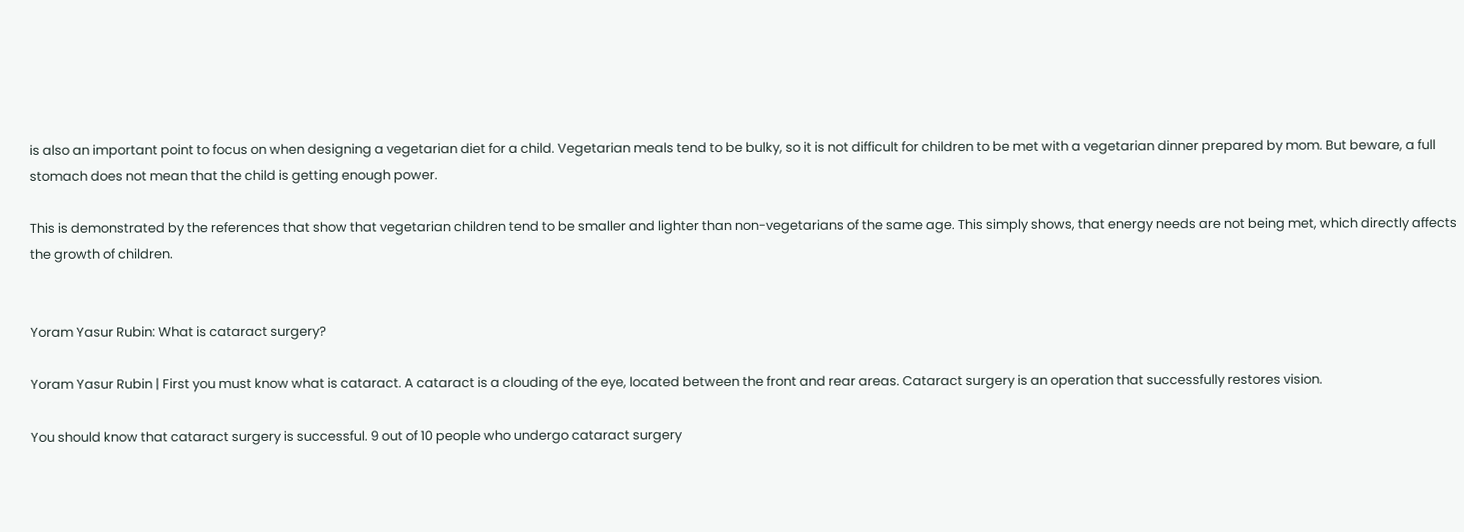is also an important point to focus on when designing a vegetarian diet for a child. Vegetarian meals tend to be bulky, so it is not difficult for children to be met with a vegetarian dinner prepared by mom. But beware, a full stomach does not mean that the child is getting enough power.

This is demonstrated by the references that show that vegetarian children tend to be smaller and lighter than non-vegetarians of the same age. This simply shows, that energy needs are not being met, which directly affects the growth of children.


Yoram Yasur Rubin: What is cataract surgery?

Yoram Yasur Rubin | First you must know what is cataract. A cataract is a clouding of the eye, located between the front and rear areas. Cataract surgery is an operation that successfully restores vision.

You should know that cataract surgery is successful. 9 out of 10 people who undergo cataract surgery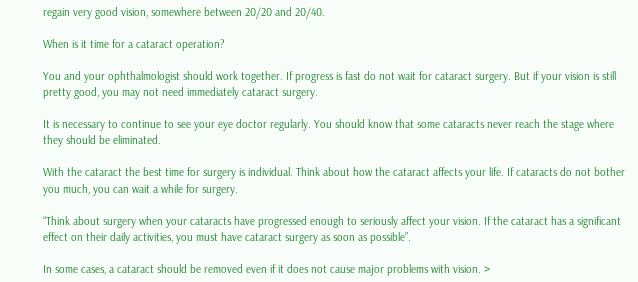regain very good vision, somewhere between 20/20 and 20/40.

When is it time for a cataract operation?

You and your ophthalmologist should work together. If progress is fast do not wait for cataract surgery. But if your vision is still pretty good, you may not need immediately cataract surgery.

It is necessary to continue to see your eye doctor regularly. You should know that some cataracts never reach the stage where they should be eliminated.

With the cataract the best time for surgery is individual. Think about how the cataract affects your life. If cataracts do not bother you much, you can wait a while for surgery.

“Think about surgery when your cataracts have progressed enough to seriously affect your vision. If the cataract has a significant effect on their daily activities, you must have cataract surgery as soon as possible”.

In some cases, a cataract should be removed even if it does not cause major problems with vision. >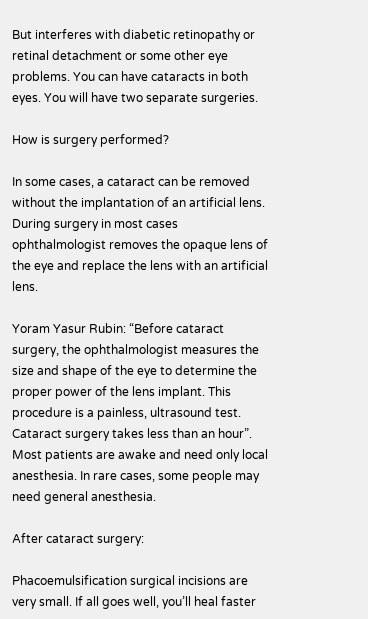But interferes with diabetic retinopathy or retinal detachment or some other eye problems. You can have cataracts in both eyes. You will have two separate surgeries.

How is surgery performed?

In some cases, a cataract can be removed without the implantation of an artificial lens. During surgery in most cases ophthalmologist removes the opaque lens of the eye and replace the lens with an artificial lens.

Yoram Yasur Rubin: “Before cataract surgery, the ophthalmologist measures the size and shape of the eye to determine the proper power of the lens implant. This procedure is a painless, ultrasound test. Cataract surgery takes less than an hour”. Most patients are awake and need only local anesthesia. In rare cases, some people may need general anesthesia.

After cataract surgery:

Phacoemulsification surgical incisions are very small. If all goes well, you’ll heal faster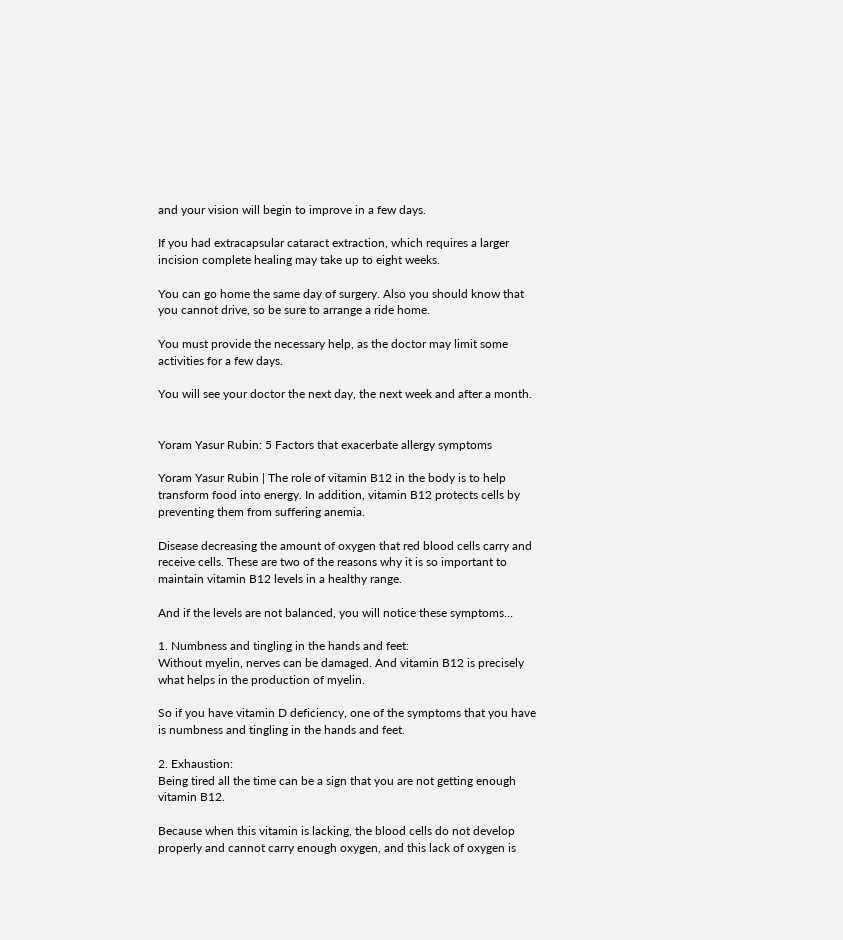and your vision will begin to improve in a few days.

If you had extracapsular cataract extraction, which requires a larger incision complete healing may take up to eight weeks.

You can go home the same day of surgery. Also you should know that you cannot drive, so be sure to arrange a ride home.

You must provide the necessary help, as the doctor may limit some activities for a few days.

You will see your doctor the next day, the next week and after a month.


Yoram Yasur Rubin: 5 Factors that exacerbate allergy symptoms

Yoram Yasur Rubin | The role of vitamin B12 in the body is to help transform food into energy. In addition, vitamin B12 protects cells by preventing them from suffering anemia.

Disease decreasing the amount of oxygen that red blood cells carry and receive cells. These are two of the reasons why it is so important to maintain vitamin B12 levels in a healthy range.

And if the levels are not balanced, you will notice these symptoms…

1. Numbness and tingling in the hands and feet:
Without myelin, nerves can be damaged. And vitamin B12 is precisely what helps in the production of myelin.

So if you have vitamin D deficiency, one of the symptoms that you have is numbness and tingling in the hands and feet.

2. Exhaustion:
Being tired all the time can be a sign that you are not getting enough vitamin B12.

Because when this vitamin is lacking, the blood cells do not develop properly and cannot carry enough oxygen, and this lack of oxygen is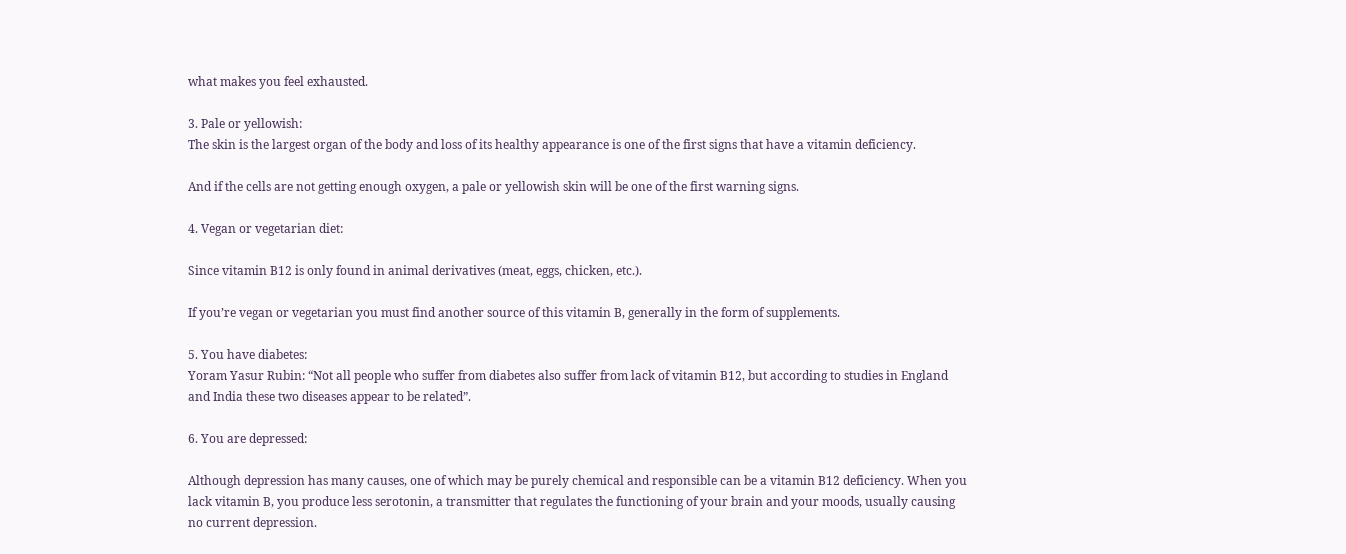what makes you feel exhausted.

3. Pale or yellowish:
The skin is the largest organ of the body and loss of its healthy appearance is one of the first signs that have a vitamin deficiency.

And if the cells are not getting enough oxygen, a pale or yellowish skin will be one of the first warning signs.

4. Vegan or vegetarian diet:

Since vitamin B12 is only found in animal derivatives (meat, eggs, chicken, etc.).

If you’re vegan or vegetarian you must find another source of this vitamin B, generally in the form of supplements.

5. You have diabetes:
Yoram Yasur Rubin: “Not all people who suffer from diabetes also suffer from lack of vitamin B12, but according to studies in England and India these two diseases appear to be related”.

6. You are depressed:

Although depression has many causes, one of which may be purely chemical and responsible can be a vitamin B12 deficiency. When you lack vitamin B, you produce less serotonin, a transmitter that regulates the functioning of your brain and your moods, usually causing no current depression.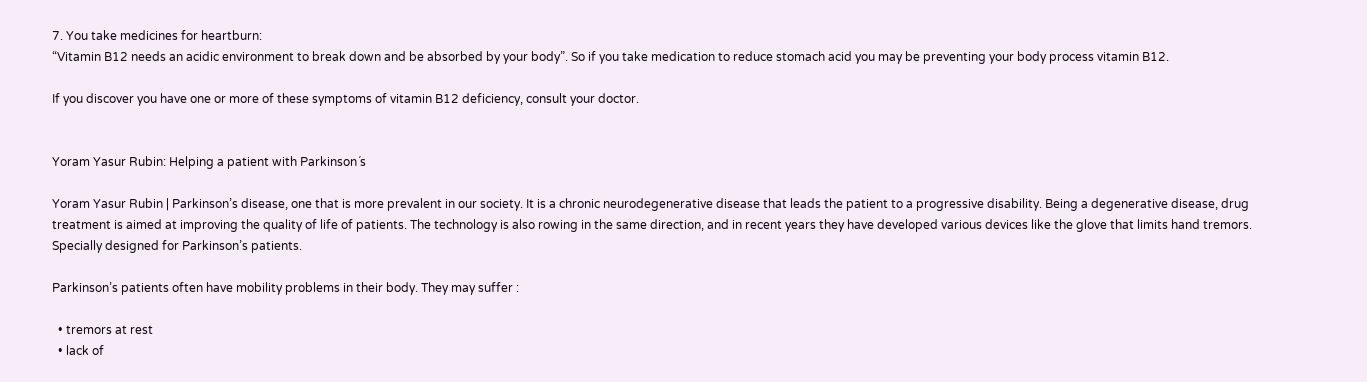7. You take medicines for heartburn:
“Vitamin B12 needs an acidic environment to break down and be absorbed by your body”. So if you take medication to reduce stomach acid you may be preventing your body process vitamin B12.

If you discover you have one or more of these symptoms of vitamin B12 deficiency, consult your doctor.


Yoram Yasur Rubin: Helping a patient with Parkinson´s

Yoram Yasur Rubin | Parkinson’s disease, one that is more prevalent in our society. It is a chronic neurodegenerative disease that leads the patient to a progressive disability. Being a degenerative disease, drug treatment is aimed at improving the quality of life of patients. The technology is also rowing in the same direction, and in recent years they have developed various devices like the glove that limits hand tremors. Specially designed for Parkinson’s patients.

Parkinson’s patients often have mobility problems in their body. They may suffer :

  • tremors at rest
  • lack of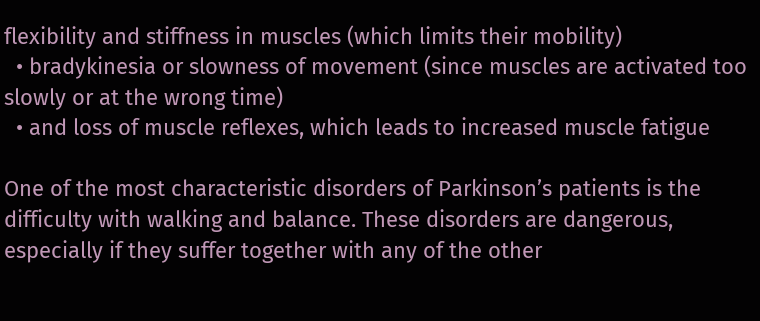flexibility and stiffness in muscles (which limits their mobility)
  • bradykinesia or slowness of movement (since muscles are activated too slowly or at the wrong time)
  • and loss of muscle reflexes, which leads to increased muscle fatigue

One of the most characteristic disorders of Parkinson’s patients is the difficulty with walking and balance. These disorders are dangerous, especially if they suffer together with any of the other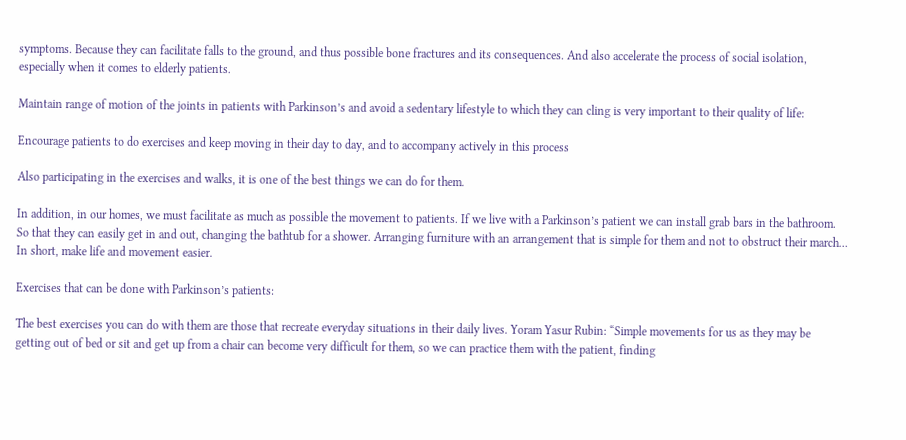symptoms. Because they can facilitate falls to the ground, and thus possible bone fractures and its consequences. And also accelerate the process of social isolation, especially when it comes to elderly patients.

Maintain range of motion of the joints in patients with Parkinson’s and avoid a sedentary lifestyle to which they can cling is very important to their quality of life:

Encourage patients to do exercises and keep moving in their day to day, and to accompany actively in this process

Also participating in the exercises and walks, it is one of the best things we can do for them.

In addition, in our homes, we must facilitate as much as possible the movement to patients. If we live with a Parkinson’s patient we can install grab bars in the bathroom. So that they can easily get in and out, changing the bathtub for a shower. Arranging furniture with an arrangement that is simple for them and not to obstruct their march… In short, make life and movement easier.

Exercises that can be done with Parkinson’s patients:

The best exercises you can do with them are those that recreate everyday situations in their daily lives. Yoram Yasur Rubin: “Simple movements for us as they may be getting out of bed or sit and get up from a chair can become very difficult for them, so we can practice them with the patient, finding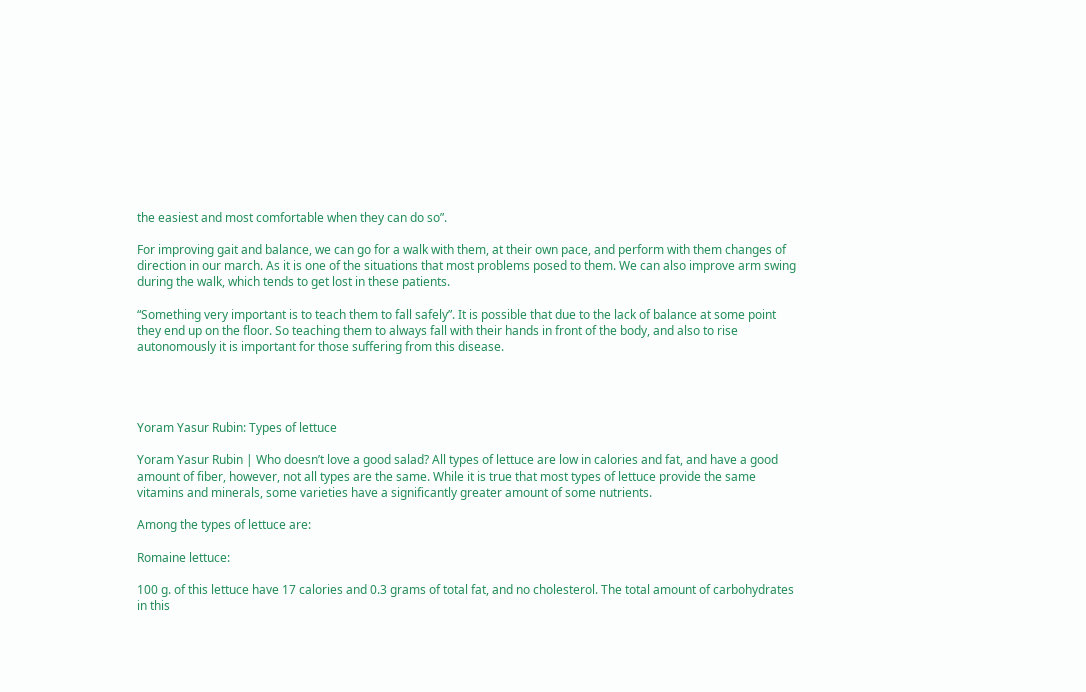the easiest and most comfortable when they can do so”.

For improving gait and balance, we can go for a walk with them, at their own pace, and perform with them changes of direction in our march. As it is one of the situations that most problems posed to them. We can also improve arm swing during the walk, which tends to get lost in these patients.

“Something very important is to teach them to fall safely”. It is possible that due to the lack of balance at some point they end up on the floor. So teaching them to always fall with their hands in front of the body, and also to rise autonomously it is important for those suffering from this disease.




Yoram Yasur Rubin: Types of lettuce

Yoram Yasur Rubin | Who doesn’t love a good salad? All types of lettuce are low in calories and fat, and have a good amount of fiber, however, not all types are the same. While it is true that most types of lettuce provide the same vitamins and minerals, some varieties have a significantly greater amount of some nutrients.

Among the types of lettuce are:

Romaine lettuce:

100 g. of this lettuce have 17 calories and 0.3 grams of total fat, and no cholesterol. The total amount of carbohydrates in this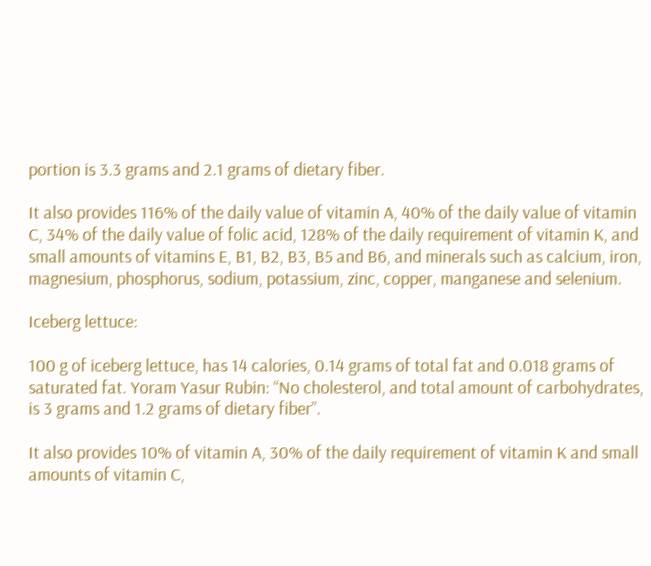portion is 3.3 grams and 2.1 grams of dietary fiber.

It also provides 116% of the daily value of vitamin A, 40% of the daily value of vitamin C, 34% of the daily value of folic acid, 128% of the daily requirement of vitamin K, and small amounts of vitamins E, B1, B2, B3, B5 and B6, and minerals such as calcium, iron, magnesium, phosphorus, sodium, potassium, zinc, copper, manganese and selenium.

Iceberg lettuce:

100 g of iceberg lettuce, has 14 calories, 0.14 grams of total fat and 0.018 grams of saturated fat. Yoram Yasur Rubin: “No cholesterol, and total amount of carbohydrates, is 3 grams and 1.2 grams of dietary fiber”.

It also provides 10% of vitamin A, 30% of the daily requirement of vitamin K and small amounts of vitamin C,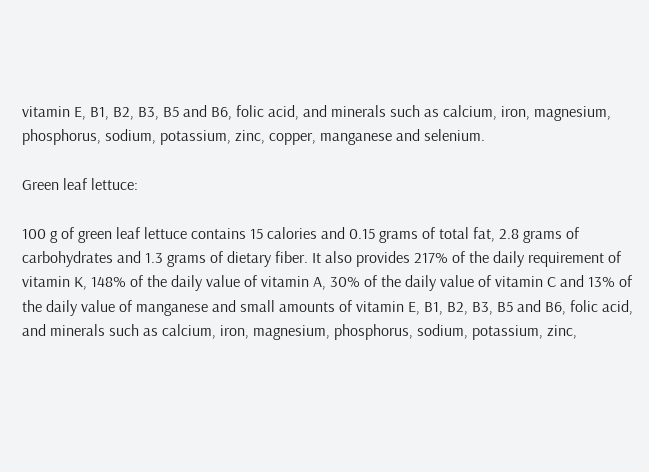vitamin E, B1, B2, B3, B5 and B6, folic acid, and minerals such as calcium, iron, magnesium, phosphorus, sodium, potassium, zinc, copper, manganese and selenium.

Green leaf lettuce:

100 g of green leaf lettuce contains 15 calories and 0.15 grams of total fat, 2.8 grams of carbohydrates and 1.3 grams of dietary fiber. It also provides 217% of the daily requirement of vitamin K, 148% of the daily value of vitamin A, 30% of the daily value of vitamin C and 13% of the daily value of manganese and small amounts of vitamin E, B1, B2, B3, B5 and B6, folic acid, and minerals such as calcium, iron, magnesium, phosphorus, sodium, potassium, zinc,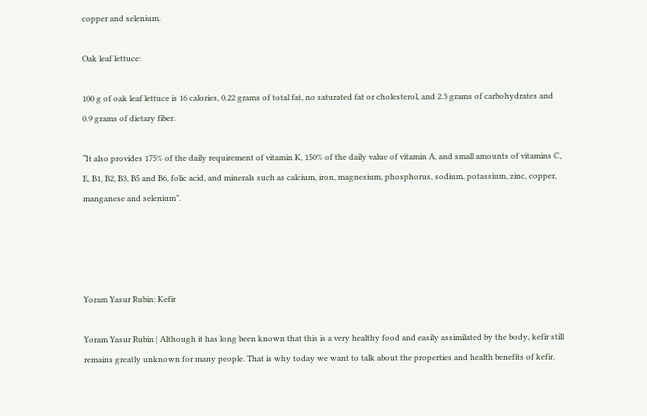copper and selenium.

Oak leaf lettuce:

100 g of oak leaf lettuce is 16 calories, 0.22 grams of total fat, no saturated fat or cholesterol, and 2.3 grams of carbohydrates and 0.9 grams of dietary fiber.

“It also provides 175% of the daily requirement of vitamin K, 150% of the daily value of vitamin A, and small amounts of vitamins C, E, B1, B2, B3, B5 and B6, folic acid, and minerals such as calcium, iron, magnesium, phosphorus, sodium, potassium, zinc, copper, manganese and selenium”.




Yoram Yasur Rubin: Kefir

Yoram Yasur Rubin | Although it has long been known that this is a very healthy food and easily assimilated by the body, kefir still remains greatly unknown for many people. That is why today we want to talk about the properties and health benefits of kefir.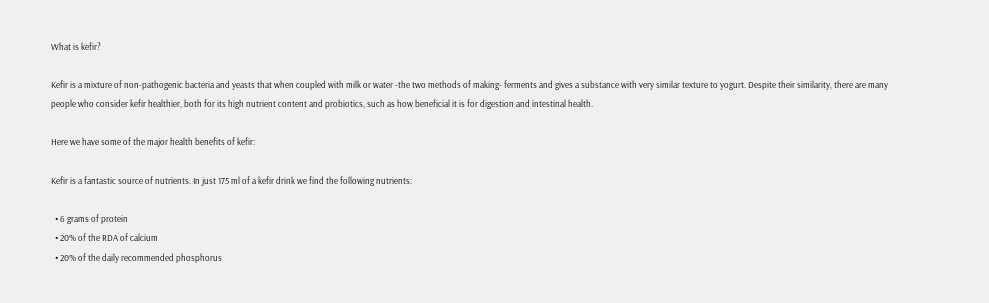What is kefir?

Kefir is a mixture of non-pathogenic bacteria and yeasts that when coupled with milk or water -the two methods of making- ferments and gives a substance with very similar texture to yogurt. Despite their similarity, there are many people who consider kefir healthier, both for its high nutrient content and probiotics, such as how beneficial it is for digestion and intestinal health.

Here we have some of the major health benefits of kefir:

Kefir is a fantastic source of nutrients. In just 175 ml of a kefir drink we find the following nutrients:

  • 6 grams of protein
  • 20% of the RDA of calcium
  • 20% of the daily recommended phosphorus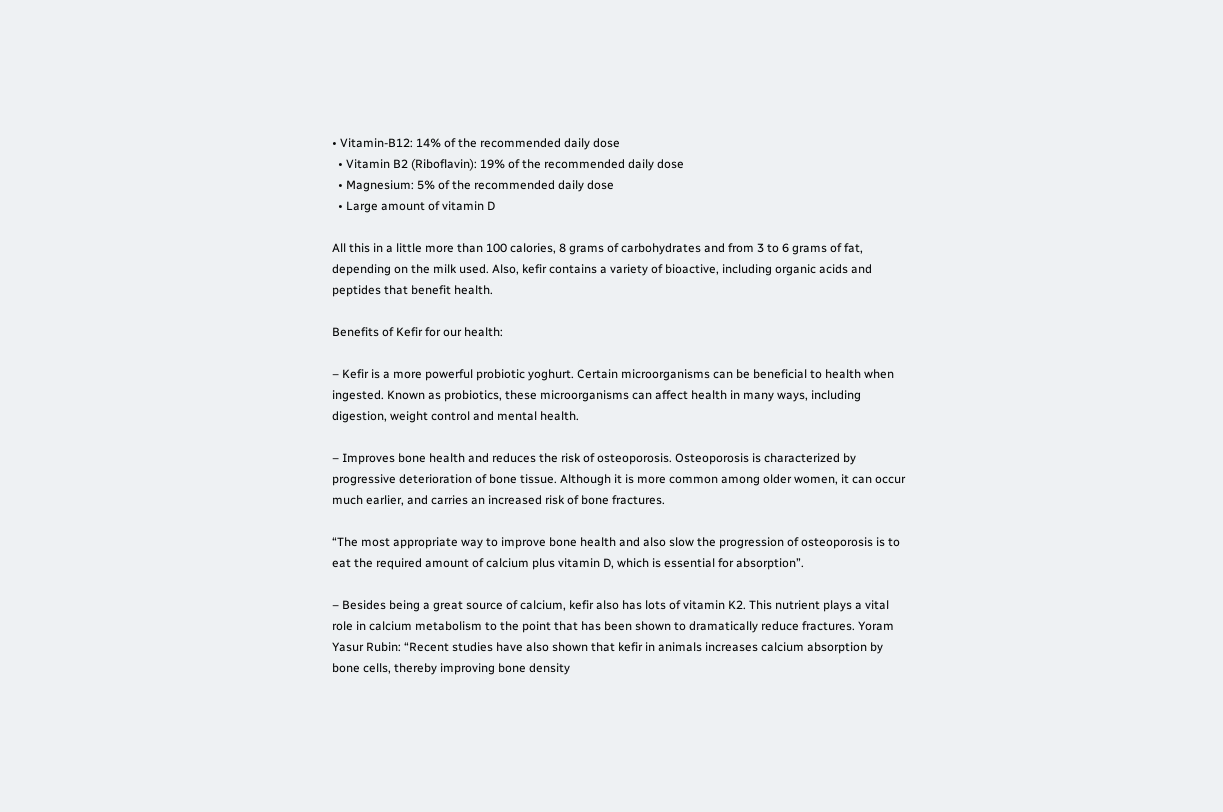• Vitamin-B12: 14% of the recommended daily dose
  • Vitamin B2 (Riboflavin): 19% of the recommended daily dose
  • Magnesium: 5% of the recommended daily dose
  • Large amount of vitamin D

All this in a little more than 100 calories, 8 grams of carbohydrates and from 3 to 6 grams of fat, depending on the milk used. Also, kefir contains a variety of bioactive, including organic acids and peptides that benefit health.

Benefits of Kefir for our health:

– Kefir is a more powerful probiotic yoghurt. Certain microorganisms can be beneficial to health when ingested. Known as probiotics, these microorganisms can affect health in many ways, including digestion, weight control and mental health.

– Improves bone health and reduces the risk of osteoporosis. Osteoporosis is characterized by progressive deterioration of bone tissue. Although it is more common among older women, it can occur much earlier, and carries an increased risk of bone fractures.

“The most appropriate way to improve bone health and also slow the progression of osteoporosis is to eat the required amount of calcium plus vitamin D, which is essential for absorption”.

– Besides being a great source of calcium, kefir also has lots of vitamin K2. This nutrient plays a vital role in calcium metabolism to the point that has been shown to dramatically reduce fractures. Yoram Yasur Rubin: “Recent studies have also shown that kefir in animals increases calcium absorption by bone cells, thereby improving bone density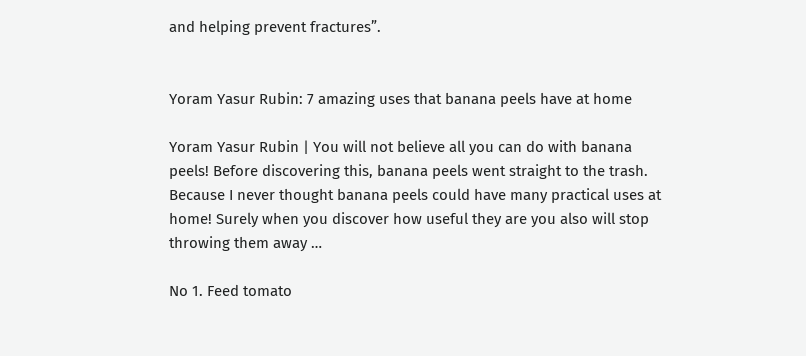and helping prevent fractures”.


Yoram Yasur Rubin: 7 amazing uses that banana peels have at home

Yoram Yasur Rubin | You will not believe all you can do with banana peels! Before discovering this, banana peels went straight to the trash. Because I never thought banana peels could have many practical uses at home! Surely when you discover how useful they are you also will stop throwing them away …

No 1. Feed tomato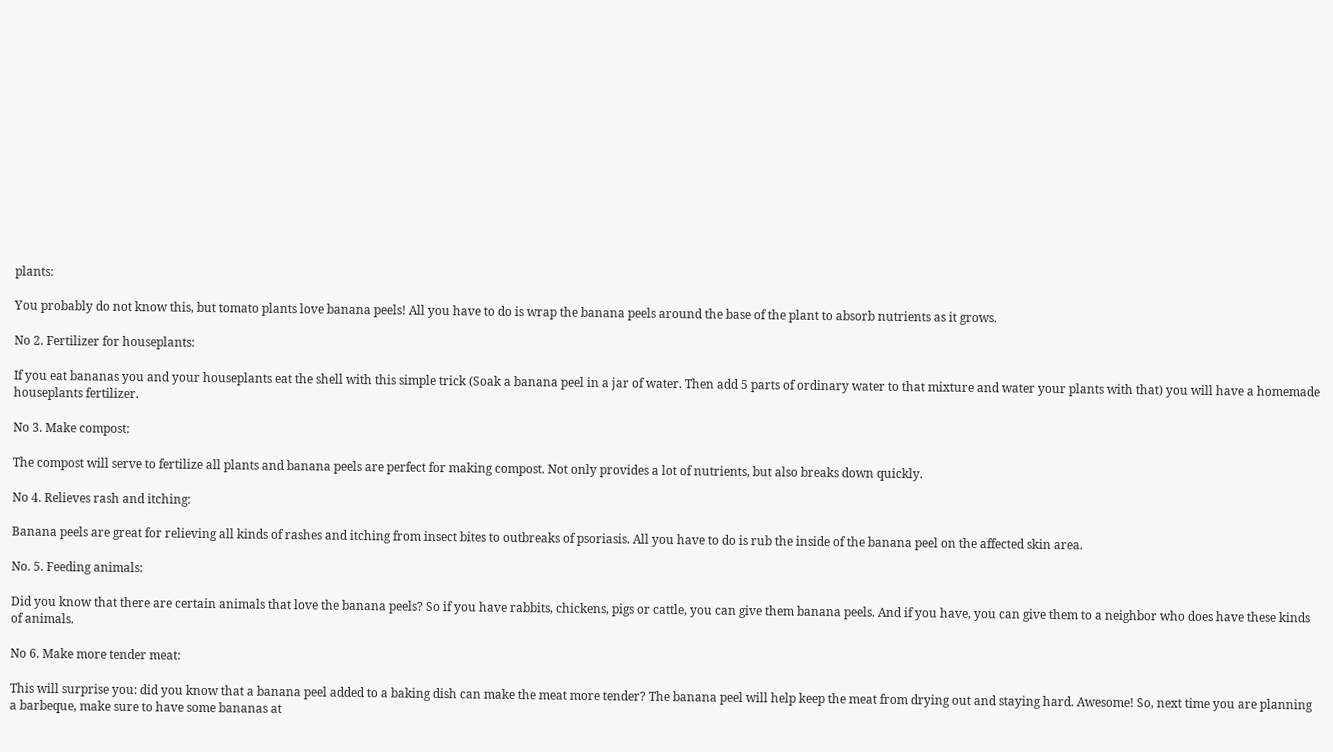plants:

You probably do not know this, but tomato plants love banana peels! All you have to do is wrap the banana peels around the base of the plant to absorb nutrients as it grows.

No 2. Fertilizer for houseplants:

If you eat bananas you and your houseplants eat the shell with this simple trick (Soak a banana peel in a jar of water. Then add 5 parts of ordinary water to that mixture and water your plants with that) you will have a homemade houseplants fertilizer.

No 3. Make compost:

The compost will serve to fertilize all plants and banana peels are perfect for making compost. Not only provides a lot of nutrients, but also breaks down quickly.

No 4. Relieves rash and itching:

Banana peels are great for relieving all kinds of rashes and itching from insect bites to outbreaks of psoriasis. All you have to do is rub the inside of the banana peel on the affected skin area.

No. 5. Feeding animals:

Did you know that there are certain animals that love the banana peels? So if you have rabbits, chickens, pigs or cattle, you can give them banana peels. And if you have, you can give them to a neighbor who does have these kinds of animals.

No 6. Make more tender meat:

This will surprise you: did you know that a banana peel added to a baking dish can make the meat more tender? The banana peel will help keep the meat from drying out and staying hard. Awesome! So, next time you are planning a barbeque, make sure to have some bananas at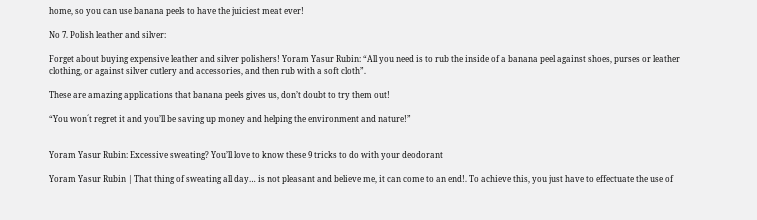home, so you can use banana peels to have the juiciest meat ever!

No 7. Polish leather and silver:

Forget about buying expensive leather and silver polishers! Yoram Yasur Rubin: “All you need is to rub the inside of a banana peel against shoes, purses or leather clothing, or against silver cutlery and accessories, and then rub with a soft cloth”.

These are amazing applications that banana peels gives us, don’t doubt to try them out!

“You won´t regret it and you’ll be saving up money and helping the environment and nature!”


Yoram Yasur Rubin: Excessive sweating? You’ll love to know these 9 tricks to do with your deodorant

Yoram Yasur Rubin | That thing of sweating all day… is not pleasant and believe me, it can come to an end!. To achieve this, you just have to effectuate the use of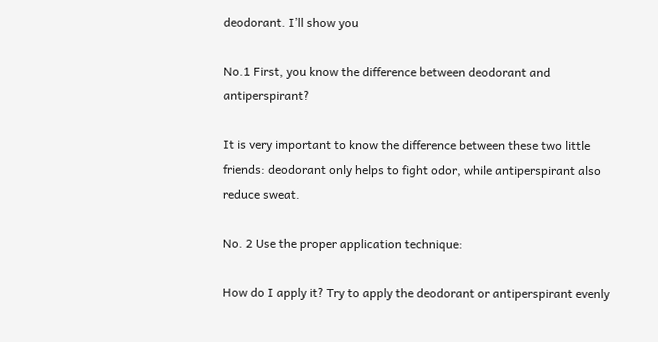deodorant. I’ll show you

No.1 First, you know the difference between deodorant and antiperspirant?

It is very important to know the difference between these two little friends: deodorant only helps to fight odor, while antiperspirant also reduce sweat.

No. 2 Use the proper application technique:

How do I apply it? Try to apply the deodorant or antiperspirant evenly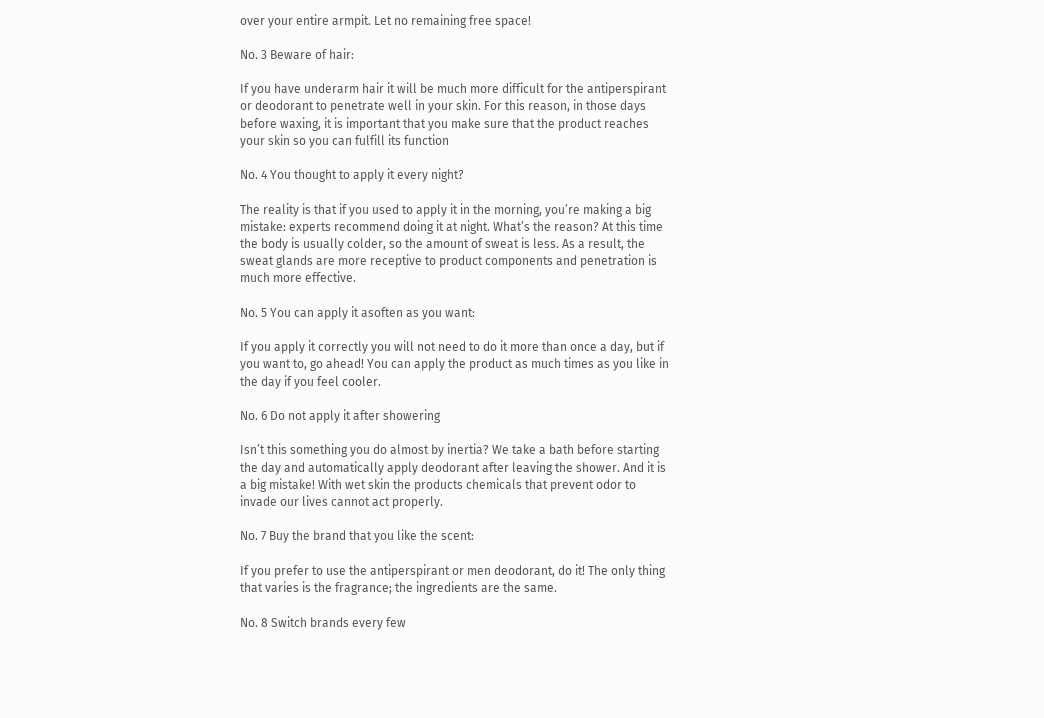over your entire armpit. Let no remaining free space!

No. 3 Beware of hair:

If you have underarm hair it will be much more difficult for the antiperspirant or deodorant to penetrate well in your skin. For this reason, in those days before waxing, it is important that you make sure that the product reaches your skin so you can fulfill its function

No. 4 You thought to apply it every night?

The reality is that if you used to apply it in the morning, you’re making a big mistake: experts recommend doing it at night. What’s the reason? At this time the body is usually colder, so the amount of sweat is less. As a result, the sweat glands are more receptive to product components and penetration is much more effective.

No. 5 You can apply it asoften as you want:

If you apply it correctly you will not need to do it more than once a day, but if you want to, go ahead! You can apply the product as much times as you like in the day if you feel cooler.

No. 6 Do not apply it after showering

Isn’t this something you do almost by inertia? We take a bath before starting the day and automatically apply deodorant after leaving the shower. And it is a big mistake! With wet skin the products chemicals that prevent odor to invade our lives cannot act properly.

No. 7 Buy the brand that you like the scent:

If you prefer to use the antiperspirant or men deodorant, do it! The only thing that varies is the fragrance; the ingredients are the same.

No. 8 Switch brands every few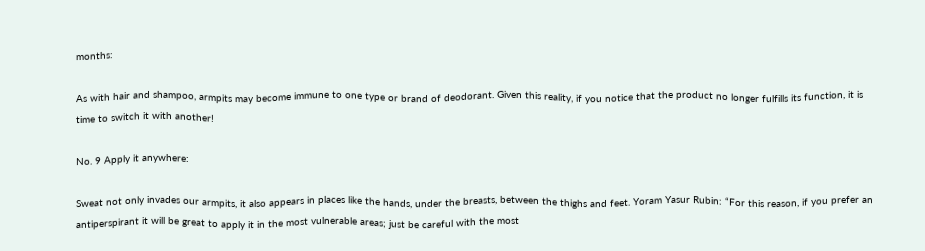months:

As with hair and shampoo, armpits may become immune to one type or brand of deodorant. Given this reality, if you notice that the product no longer fulfills its function, it is time to switch it with another!

No. 9 Apply it anywhere:

Sweat not only invades our armpits, it also appears in places like the hands, under the breasts, between the thighs and feet. Yoram Yasur Rubin: “For this reason, if you prefer an antiperspirant it will be great to apply it in the most vulnerable areas; just be careful with the most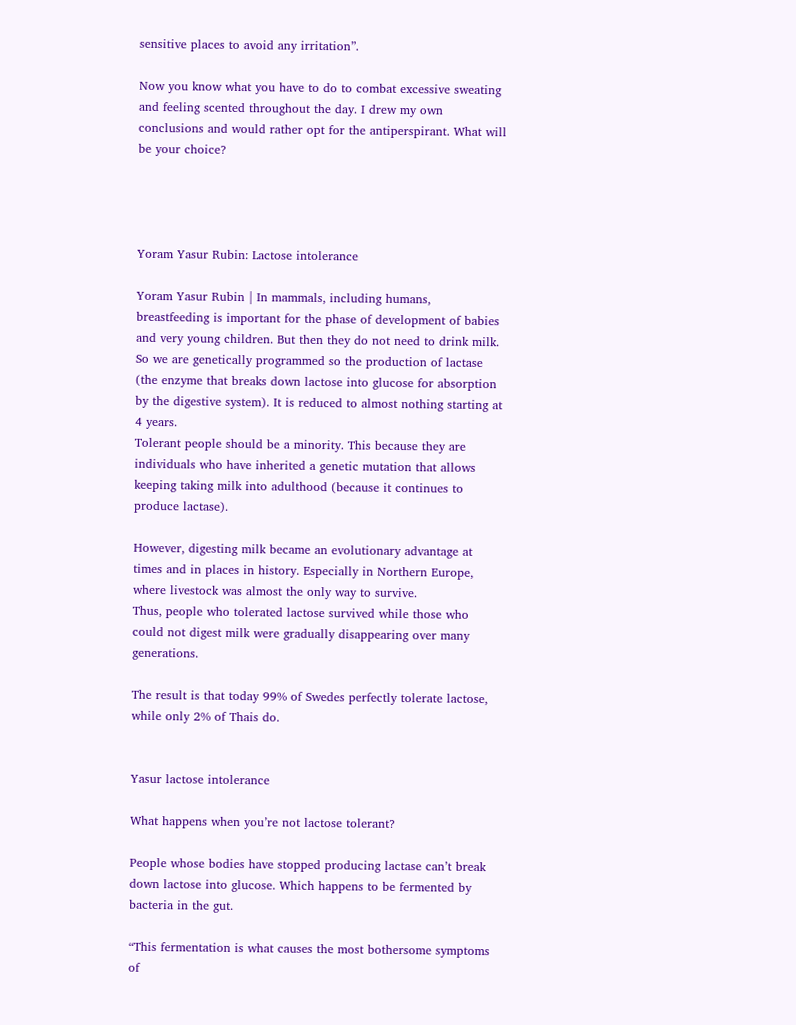sensitive places to avoid any irritation”.

Now you know what you have to do to combat excessive sweating and feeling scented throughout the day. I drew my own conclusions and would rather opt for the antiperspirant. What will be your choice?




Yoram Yasur Rubin: Lactose intolerance

Yoram Yasur Rubin | In mammals, including humans, breastfeeding is important for the phase of development of babies and very young children. But then they do not need to drink milk. So we are genetically programmed so the production of lactase (the enzyme that breaks down lactose into glucose for absorption by the digestive system). It is reduced to almost nothing starting at 4 years.
Tolerant people should be a minority. This because they are individuals who have inherited a genetic mutation that allows keeping taking milk into adulthood (because it continues to produce lactase).

However, digesting milk became an evolutionary advantage at times and in places in history. Especially in Northern Europe, where livestock was almost the only way to survive.
Thus, people who tolerated lactose survived while those who could not digest milk were gradually disappearing over many generations.

The result is that today 99% of Swedes perfectly tolerate lactose, while only 2% of Thais do.


Yasur lactose intolerance

What happens when you’re not lactose tolerant?

People whose bodies have stopped producing lactase can’t break down lactose into glucose. Which happens to be fermented by bacteria in the gut.

“This fermentation is what causes the most bothersome symptoms of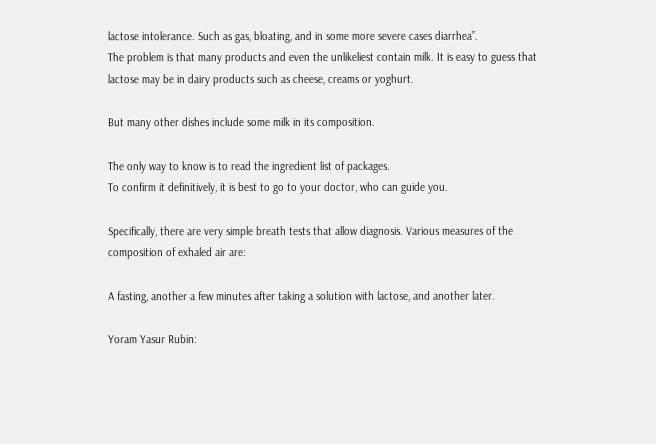lactose intolerance. Such as gas, bloating, and in some more severe cases diarrhea”.
The problem is that many products and even the unlikeliest contain milk. It is easy to guess that lactose may be in dairy products such as cheese, creams or yoghurt.

But many other dishes include some milk in its composition.

The only way to know is to read the ingredient list of packages.
To confirm it definitively, it is best to go to your doctor, who can guide you.

Specifically, there are very simple breath tests that allow diagnosis. Various measures of the composition of exhaled air are:

A fasting, another a few minutes after taking a solution with lactose, and another later.

Yoram Yasur Rubin: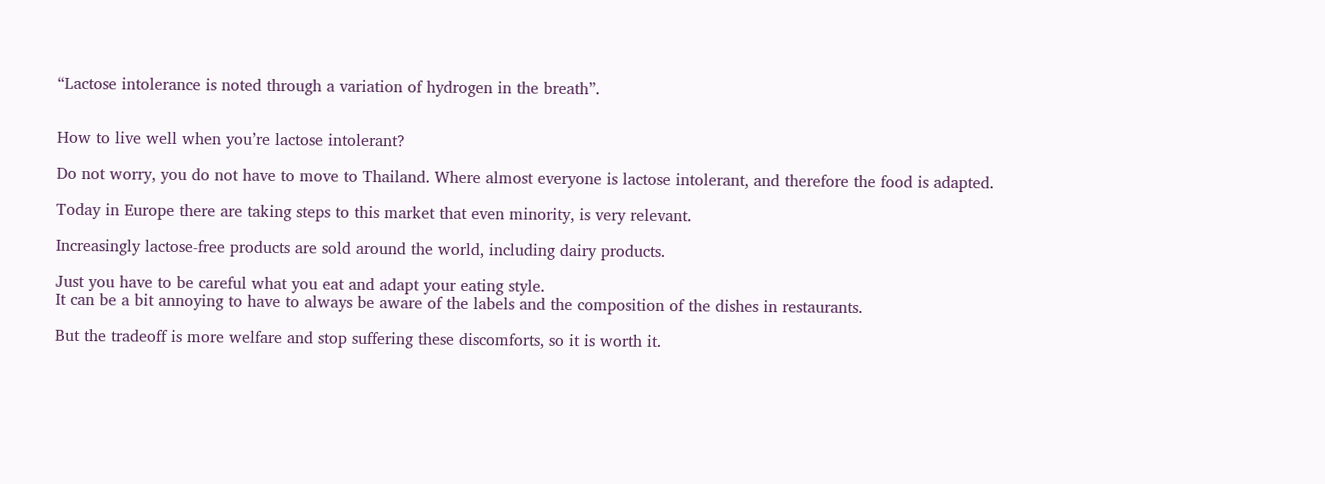“Lactose intolerance is noted through a variation of hydrogen in the breath”.


How to live well when you’re lactose intolerant?

Do not worry, you do not have to move to Thailand. Where almost everyone is lactose intolerant, and therefore the food is adapted.

Today in Europe there are taking steps to this market that even minority, is very relevant.

Increasingly lactose-free products are sold around the world, including dairy products.

Just you have to be careful what you eat and adapt your eating style.
It can be a bit annoying to have to always be aware of the labels and the composition of the dishes in restaurants.

But the tradeoff is more welfare and stop suffering these discomforts, so it is worth it.